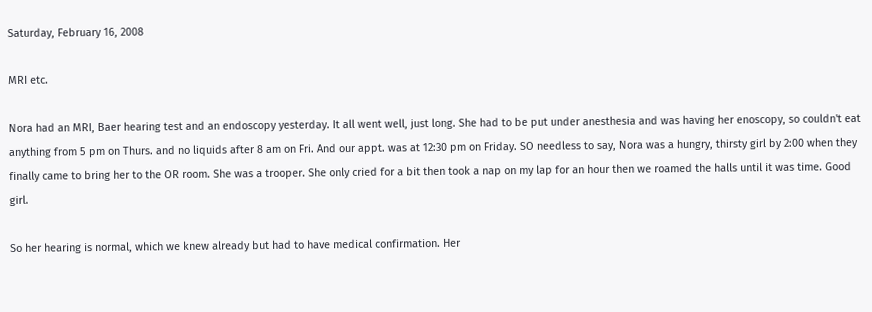Saturday, February 16, 2008

MRI etc.

Nora had an MRI, Baer hearing test and an endoscopy yesterday. It all went well, just long. She had to be put under anesthesia and was having her enoscopy, so couldn't eat anything from 5 pm on Thurs. and no liquids after 8 am on Fri. And our appt. was at 12:30 pm on Friday. SO needless to say, Nora was a hungry, thirsty girl by 2:00 when they finally came to bring her to the OR room. She was a trooper. She only cried for a bit then took a nap on my lap for an hour then we roamed the halls until it was time. Good girl.

So her hearing is normal, which we knew already but had to have medical confirmation. Her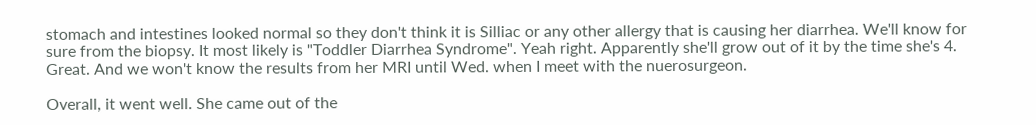stomach and intestines looked normal so they don't think it is Silliac or any other allergy that is causing her diarrhea. We'll know for sure from the biopsy. It most likely is "Toddler Diarrhea Syndrome". Yeah right. Apparently she'll grow out of it by the time she's 4. Great. And we won't know the results from her MRI until Wed. when I meet with the nuerosurgeon.

Overall, it went well. She came out of the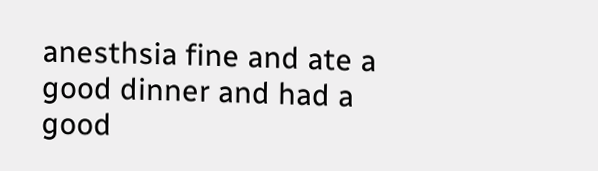anesthsia fine and ate a good dinner and had a good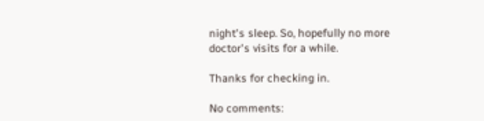night's sleep. So, hopefully no more doctor's visits for a while.

Thanks for checking in.

No comments: